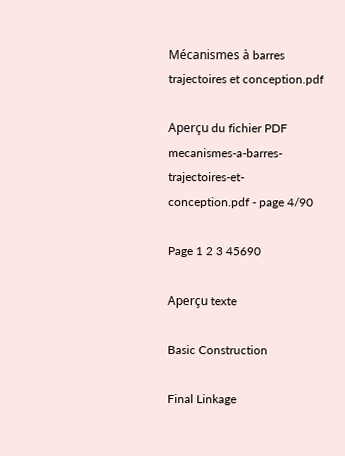Mécanismes à barres trajectoires et conception.pdf

Aperçu du fichier PDF mecanismes-a-barres-trajectoires-et-conception.pdf - page 4/90

Page 1 2 3 45690

Aperçu texte

Basic Construction

Final Linkage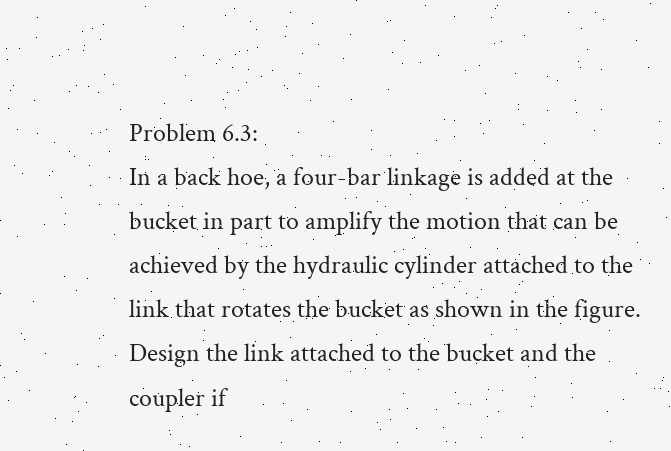Problem 6.3:
In a back hoe, a four-bar linkage is added at the bucket in part to amplify the motion that can be
achieved by the hydraulic cylinder attached to the link that rotates the bucket as shown in the figure.
Design the link attached to the bucket and the coupler if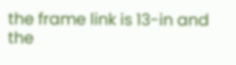the frame link is 13-in and the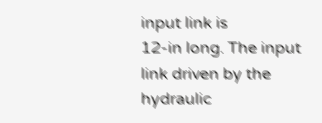input link is
12-in long. The input link driven by the hydraulic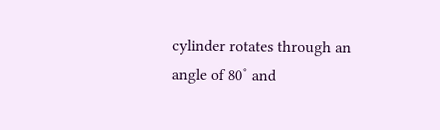cylinder rotates through an angle of 80˚ and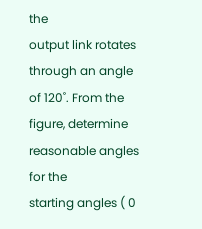the
output link rotates through an angle of 120˚. From the figure, determine reasonable angles for the
starting angles ( 0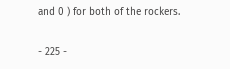and 0 ) for both of the rockers.

- 225 -